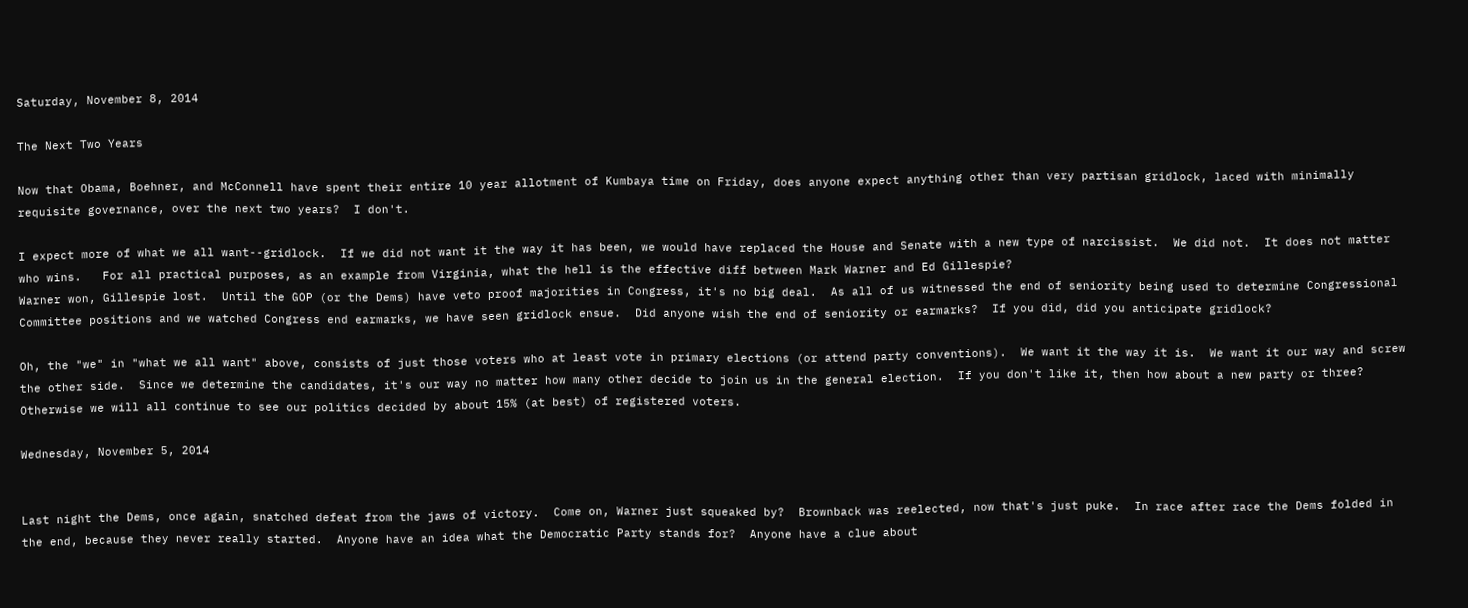Saturday, November 8, 2014

The Next Two Years

Now that Obama, Boehner, and McConnell have spent their entire 10 year allotment of Kumbaya time on Friday, does anyone expect anything other than very partisan gridlock, laced with minimally requisite governance, over the next two years?  I don't.

I expect more of what we all want--gridlock.  If we did not want it the way it has been, we would have replaced the House and Senate with a new type of narcissist.  We did not.  It does not matter who wins.   For all practical purposes, as an example from Virginia, what the hell is the effective diff between Mark Warner and Ed Gillespie?
Warner won, Gillespie lost.  Until the GOP (or the Dems) have veto proof majorities in Congress, it's no big deal.  As all of us witnessed the end of seniority being used to determine Congressional Committee positions and we watched Congress end earmarks, we have seen gridlock ensue.  Did anyone wish the end of seniority or earmarks?  If you did, did you anticipate gridlock?

Oh, the "we" in "what we all want" above, consists of just those voters who at least vote in primary elections (or attend party conventions).  We want it the way it is.  We want it our way and screw the other side.  Since we determine the candidates, it's our way no matter how many other decide to join us in the general election.  If you don't like it, then how about a new party or three?  Otherwise we will all continue to see our politics decided by about 15% (at best) of registered voters.

Wednesday, November 5, 2014


Last night the Dems, once again, snatched defeat from the jaws of victory.  Come on, Warner just squeaked by?  Brownback was reelected, now that's just puke.  In race after race the Dems folded in the end, because they never really started.  Anyone have an idea what the Democratic Party stands for?  Anyone have a clue about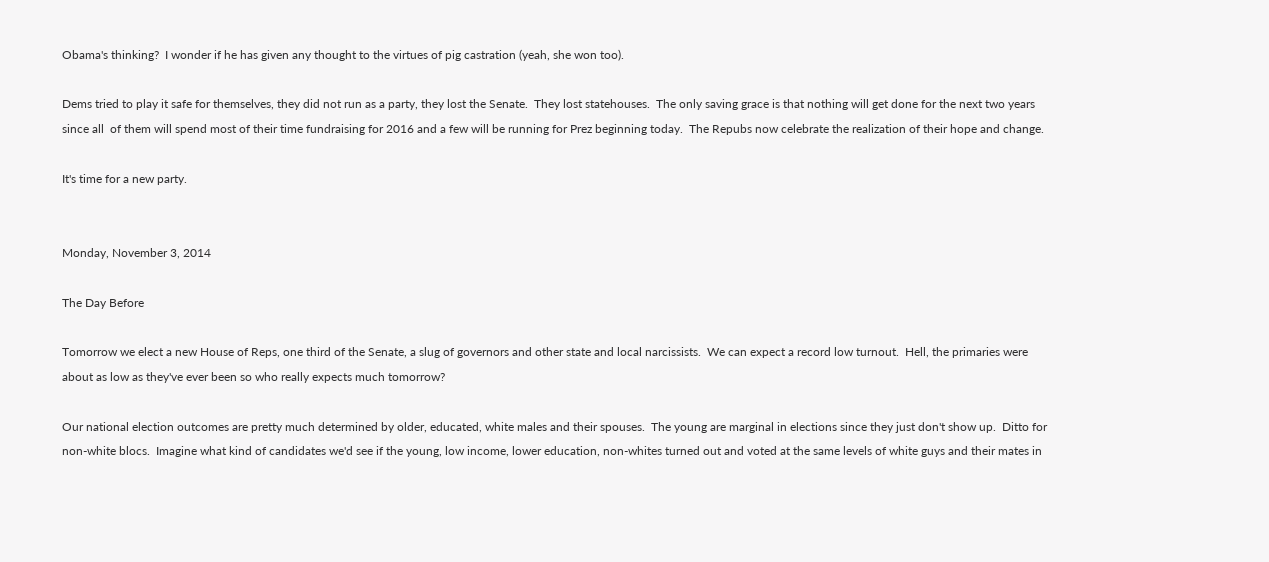Obama's thinking?  I wonder if he has given any thought to the virtues of pig castration (yeah, she won too).

Dems tried to play it safe for themselves, they did not run as a party, they lost the Senate.  They lost statehouses.  The only saving grace is that nothing will get done for the next two years since all  of them will spend most of their time fundraising for 2016 and a few will be running for Prez beginning today.  The Repubs now celebrate the realization of their hope and change.

It's time for a new party.


Monday, November 3, 2014

The Day Before

Tomorrow we elect a new House of Reps, one third of the Senate, a slug of governors and other state and local narcissists.  We can expect a record low turnout.  Hell, the primaries were about as low as they've ever been so who really expects much tomorrow?

Our national election outcomes are pretty much determined by older, educated, white males and their spouses.  The young are marginal in elections since they just don't show up.  Ditto for non-white blocs.  Imagine what kind of candidates we'd see if the young, low income, lower education, non-whites turned out and voted at the same levels of white guys and their mates in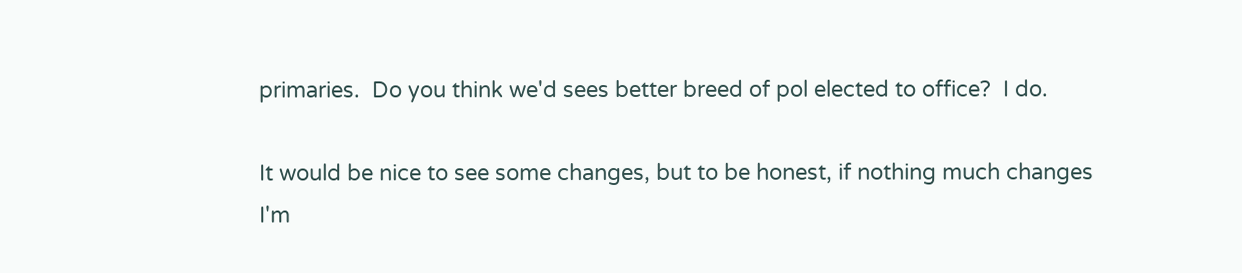primaries.  Do you think we'd sees better breed of pol elected to office?  I do.

It would be nice to see some changes, but to be honest, if nothing much changes I'm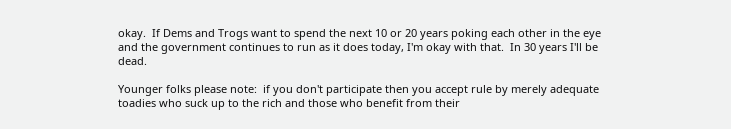okay.  If Dems and Trogs want to spend the next 10 or 20 years poking each other in the eye and the government continues to run as it does today, I'm okay with that.  In 30 years I'll be dead.

Younger folks please note:  if you don't participate then you accept rule by merely adequate toadies who suck up to the rich and those who benefit from their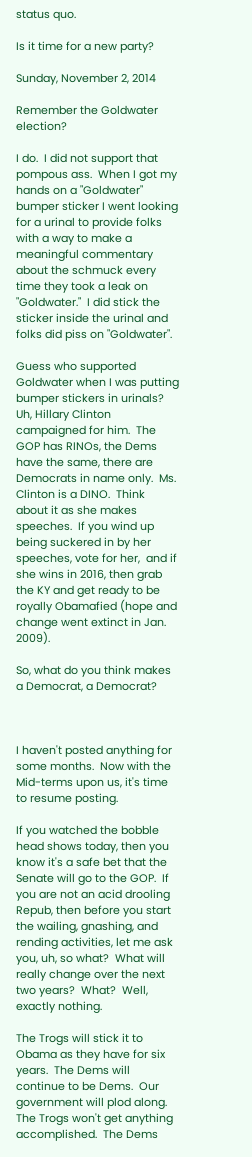status quo.

Is it time for a new party?

Sunday, November 2, 2014

Remember the Goldwater election?

I do.  I did not support that pompous ass.  When I got my hands on a "Goldwater" bumper sticker I went looking for a urinal to provide folks with a way to make a meaningful commentary about the schmuck every time they took a leak on "Goldwater."  I did stick the sticker inside the urinal and folks did piss on "Goldwater".

Guess who supported Goldwater when I was putting bumper stickers in urinals?  Uh, Hillary Clinton campaigned for him.  The GOP has RINOs, the Dems have the same, there are Democrats in name only.  Ms. Clinton is a DINO.  Think about it as she makes speeches.  If you wind up being suckered in by her speeches, vote for her,  and if she wins in 2016, then grab the KY and get ready to be royally Obamafied (hope and change went extinct in Jan. 2009).

So, what do you think makes a Democrat, a Democrat?



I haven't posted anything for some months.  Now with the Mid-terms upon us, it's time to resume posting.

If you watched the bobble head shows today, then you know it's a safe bet that the Senate will go to the GOP.  If you are not an acid drooling Repub, then before you start the wailing, gnashing, and rending activities, let me ask you, uh, so what?  What will really change over the next two years?  What?  Well, exactly nothing.

The Trogs will stick it to Obama as they have for six years.  The Dems will continue to be Dems.  Our government will plod along.  The Trogs won't get anything accomplished.  The Dems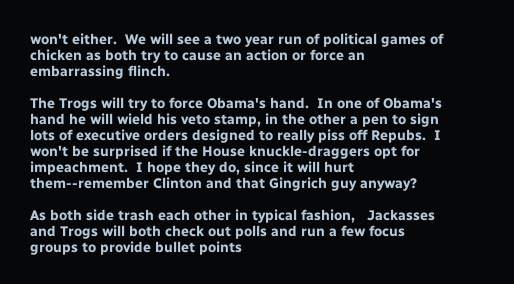won't either.  We will see a two year run of political games of chicken as both try to cause an action or force an embarrassing flinch.

The Trogs will try to force Obama's hand.  In one of Obama's hand he will wield his veto stamp, in the other a pen to sign lots of executive orders designed to really piss off Repubs.  I won't be surprised if the House knuckle-draggers opt for impeachment.  I hope they do, since it will hurt them--remember Clinton and that Gingrich guy anyway?

As both side trash each other in typical fashion,   Jackasses and Trogs will both check out polls and run a few focus groups to provide bullet points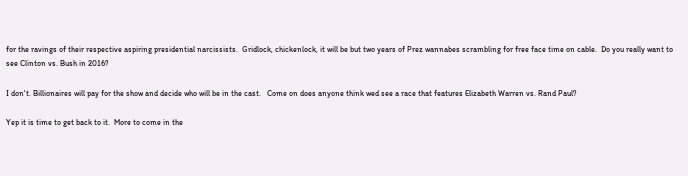for the ravings of their respective aspiring presidential narcissists.  Gridlock, chickenlock, it will be but two years of Prez wannabes scrambling for free face time on cable.  Do you really want to see Clinton vs. Bush in 2016?

I don't. Billionaires will pay for the show and decide who will be in the cast.   Come on does anyone think wed see a race that features Elizabeth Warren vs. Rand Paul?

Yep it is time to get back to it.  More to come in the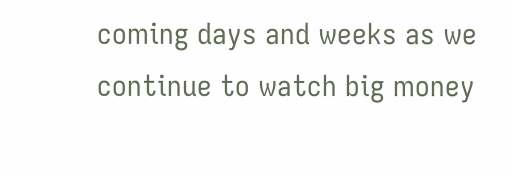coming days and weeks as we continue to watch big money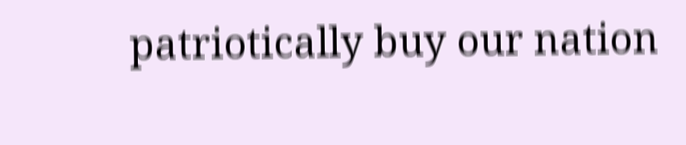patriotically buy our nation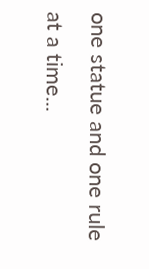one statue and one rule at a time...